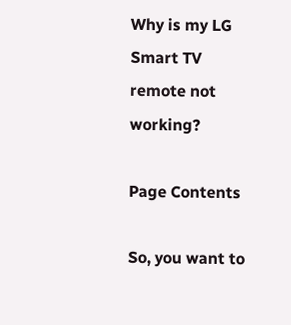Why is my LG Smart TV remote not working?

Page Contents

So, you want to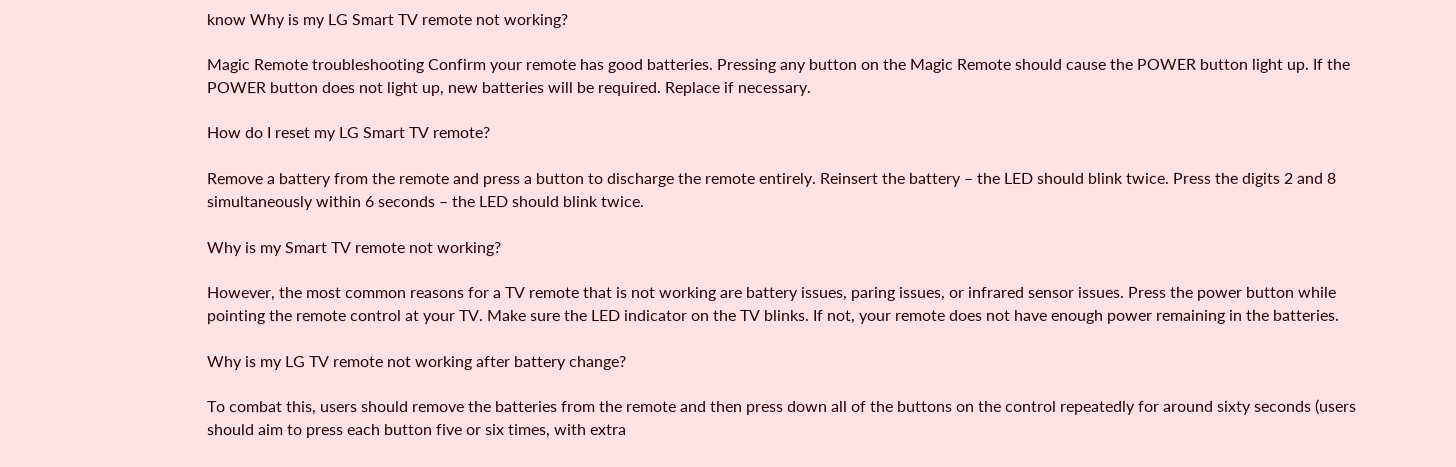know Why is my LG Smart TV remote not working?

Magic Remote troubleshooting Confirm your remote has good batteries. Pressing any button on the Magic Remote should cause the POWER button light up. If the POWER button does not light up, new batteries will be required. Replace if necessary.

How do I reset my LG Smart TV remote?

Remove a battery from the remote and press a button to discharge the remote entirely. Reinsert the battery – the LED should blink twice. Press the digits 2 and 8 simultaneously within 6 seconds – the LED should blink twice.

Why is my Smart TV remote not working?

However, the most common reasons for a TV remote that is not working are battery issues, paring issues, or infrared sensor issues. Press the power button while pointing the remote control at your TV. Make sure the LED indicator on the TV blinks. If not, your remote does not have enough power remaining in the batteries.

Why is my LG TV remote not working after battery change?

To combat this, users should remove the batteries from the remote and then press down all of the buttons on the control repeatedly for around sixty seconds (users should aim to press each button five or six times, with extra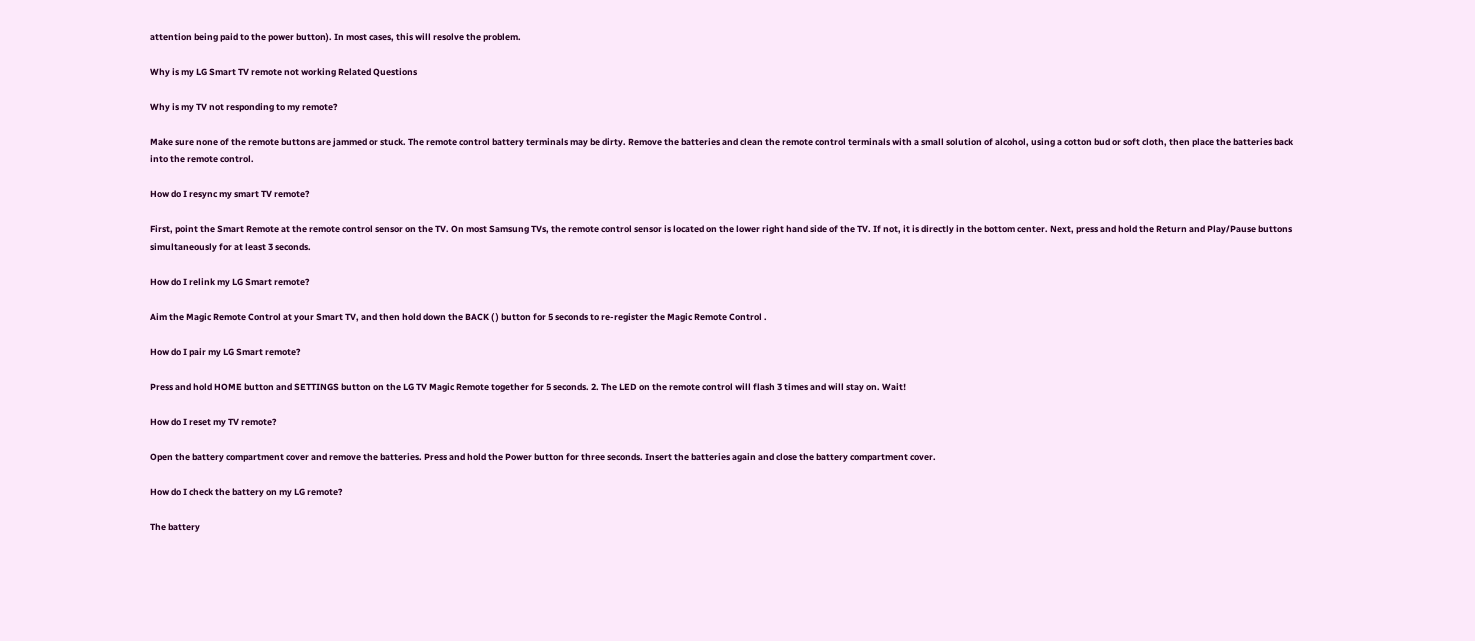attention being paid to the power button). In most cases, this will resolve the problem.

Why is my LG Smart TV remote not working Related Questions

Why is my TV not responding to my remote?

Make sure none of the remote buttons are jammed or stuck. The remote control battery terminals may be dirty. Remove the batteries and clean the remote control terminals with a small solution of alcohol, using a cotton bud or soft cloth, then place the batteries back into the remote control.

How do I resync my smart TV remote?

First, point the Smart Remote at the remote control sensor on the TV. On most Samsung TVs, the remote control sensor is located on the lower right hand side of the TV. If not, it is directly in the bottom center. Next, press and hold the Return and Play/Pause buttons simultaneously for at least 3 seconds.

How do I relink my LG Smart remote?

Aim the Magic Remote Control at your Smart TV, and then hold down the BACK ( ) button for 5 seconds to re-register the Magic Remote Control .

How do I pair my LG Smart remote?

Press and hold HOME button and SETTINGS button on the LG TV Magic Remote together for 5 seconds. 2. The LED on the remote control will flash 3 times and will stay on. Wait!

How do I reset my TV remote?

Open the battery compartment cover and remove the batteries. Press and hold the Power button for three seconds. Insert the batteries again and close the battery compartment cover.

How do I check the battery on my LG remote?

The battery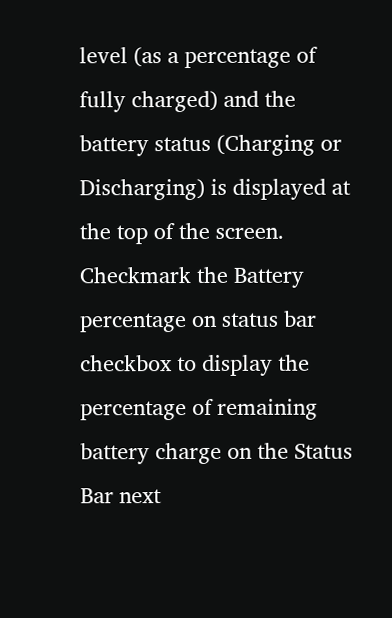level (as a percentage of fully charged) and the battery status (Charging or Discharging) is displayed at the top of the screen. Checkmark the Battery percentage on status bar checkbox to display the percentage of remaining battery charge on the Status Bar next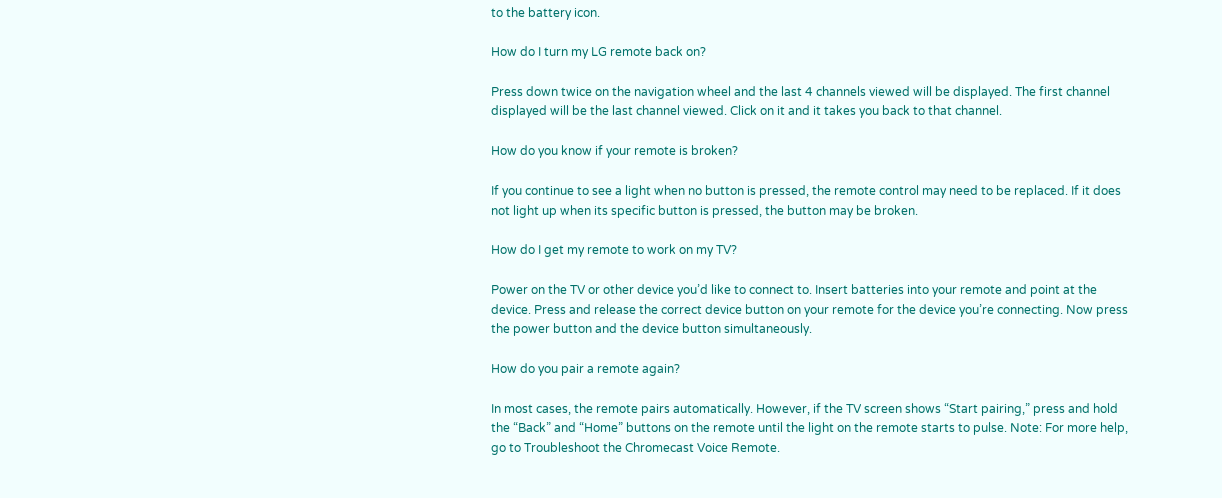to the battery icon.

How do I turn my LG remote back on?

Press down twice on the navigation wheel and the last 4 channels viewed will be displayed. The first channel displayed will be the last channel viewed. Click on it and it takes you back to that channel.

How do you know if your remote is broken?

If you continue to see a light when no button is pressed, the remote control may need to be replaced. If it does not light up when its specific button is pressed, the button may be broken.

How do I get my remote to work on my TV?

Power on the TV or other device you’d like to connect to. Insert batteries into your remote and point at the device. Press and release the correct device button on your remote for the device you’re connecting. Now press the power button and the device button simultaneously.

How do you pair a remote again?

In most cases, the remote pairs automatically. However, if the TV screen shows “Start pairing,” press and hold the “Back” and “Home” buttons on the remote until the light on the remote starts to pulse. Note: For more help, go to Troubleshoot the Chromecast Voice Remote.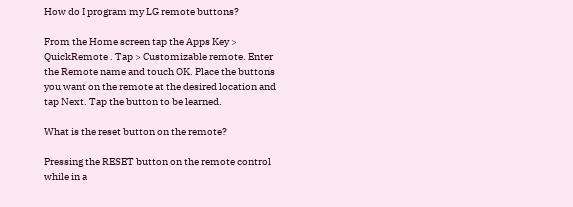How do I program my LG remote buttons?

From the Home screen tap the Apps Key > QuickRemote . Tap > Customizable remote. Enter the Remote name and touch OK. Place the buttons you want on the remote at the desired location and tap Next. Tap the button to be learned.

What is the reset button on the remote?

Pressing the RESET button on the remote control while in a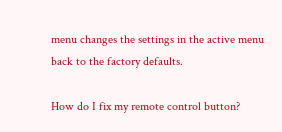menu changes the settings in the active menu back to the factory defaults.

How do I fix my remote control button?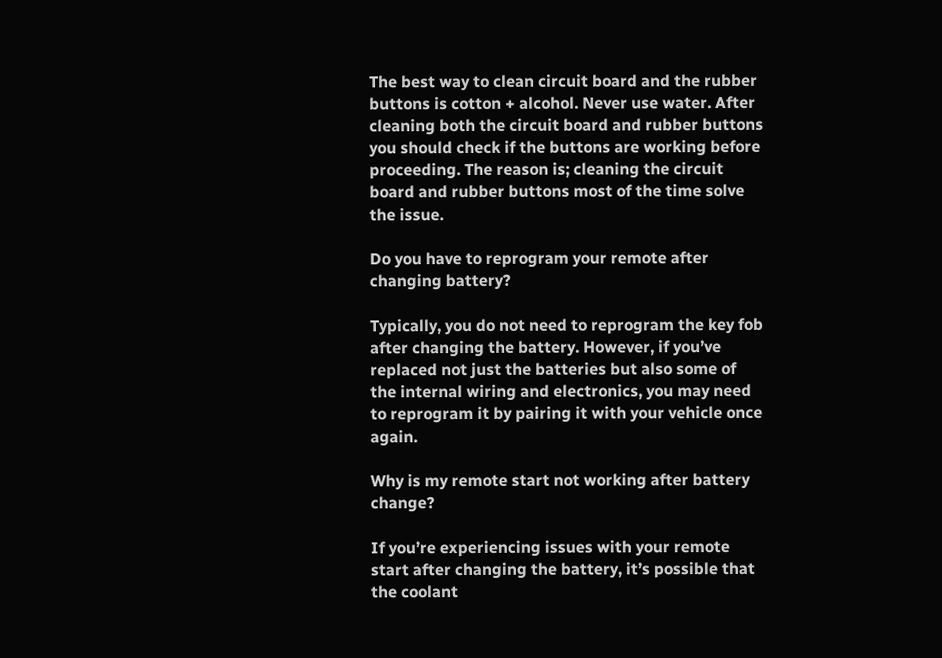The best way to clean circuit board and the rubber buttons is cotton + alcohol. Never use water. After cleaning both the circuit board and rubber buttons you should check if the buttons are working before proceeding. The reason is; cleaning the circuit board and rubber buttons most of the time solve the issue.

Do you have to reprogram your remote after changing battery?

Typically, you do not need to reprogram the key fob after changing the battery. However, if you’ve replaced not just the batteries but also some of the internal wiring and electronics, you may need to reprogram it by pairing it with your vehicle once again.

Why is my remote start not working after battery change?

If you’re experiencing issues with your remote start after changing the battery, it’s possible that the coolant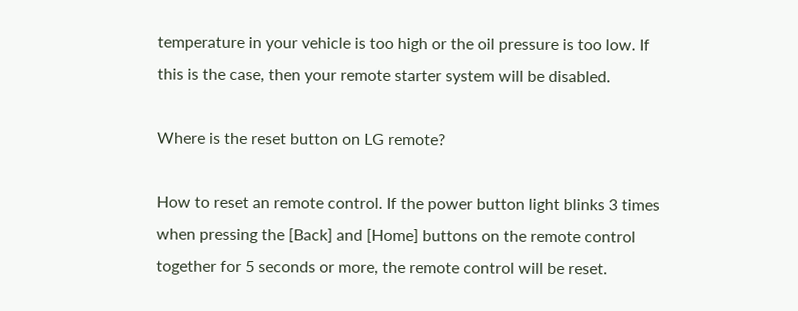temperature in your vehicle is too high or the oil pressure is too low. If this is the case, then your remote starter system will be disabled.

Where is the reset button on LG remote?

How to reset an remote control. If the power button light blinks 3 times when pressing the [Back] and [Home] buttons on the remote control together for 5 seconds or more, the remote control will be reset.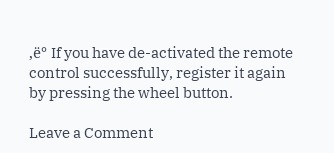‚ë° If you have de-activated the remote control successfully, register it again by pressing the wheel button.

Leave a Comment